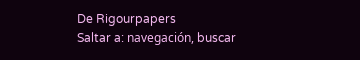De Rigourpapers
Saltar a: navegación, buscar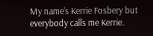My name's Kerrie Fosbery but everybody calls me Kerrie.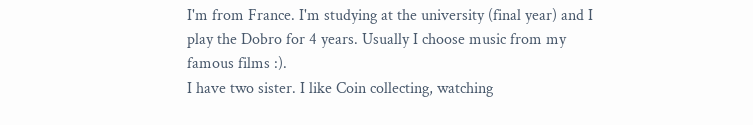I'm from France. I'm studying at the university (final year) and I play the Dobro for 4 years. Usually I choose music from my famous films :).
I have two sister. I like Coin collecting, watching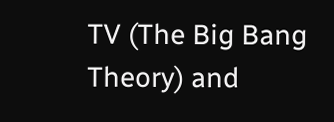TV (The Big Bang Theory) and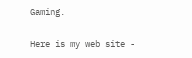Gaming.

Here is my web site -